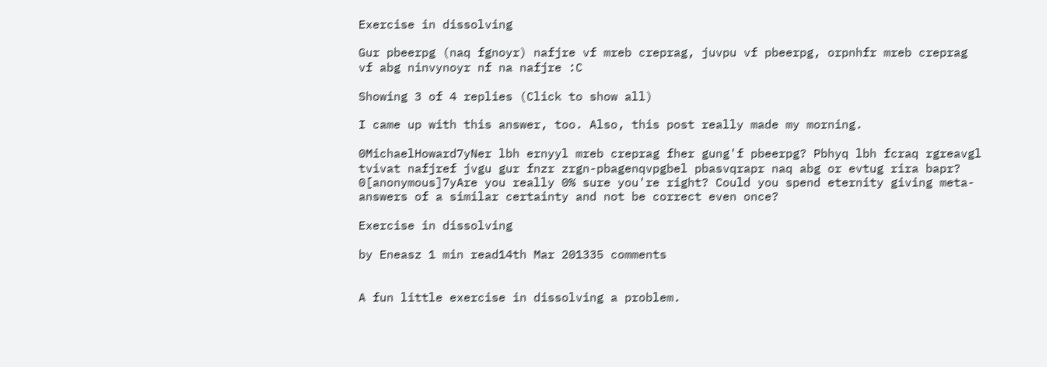Exercise in dissolving

Gur pbeerpg (naq fgnoyr) nafjre vf mreb creprag, juvpu vf pbeerpg, orpnhfr mreb creprag vf abg ninvynoyr nf na nafjre :C

Showing 3 of 4 replies (Click to show all)

I came up with this answer, too. Also, this post really made my morning.

0MichaelHoward7yNer lbh ernyyl mreb creprag fher gung'f pbeerpg? Pbhyq lbh fcraq rgreavgl tvivat nafjref jvgu gur fnzr zrgn-pbagenqvpgbel pbasvqrapr naq abg or evtug rira bapr?
0[anonymous]7yAre you really 0% sure you're right? Could you spend eternity giving meta-answers of a similar certainty and not be correct even once?

Exercise in dissolving

by Eneasz 1 min read14th Mar 201335 comments


A fun little exercise in dissolving a problem.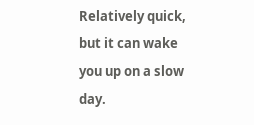Relatively quick, but it can wake you up on a slow day.